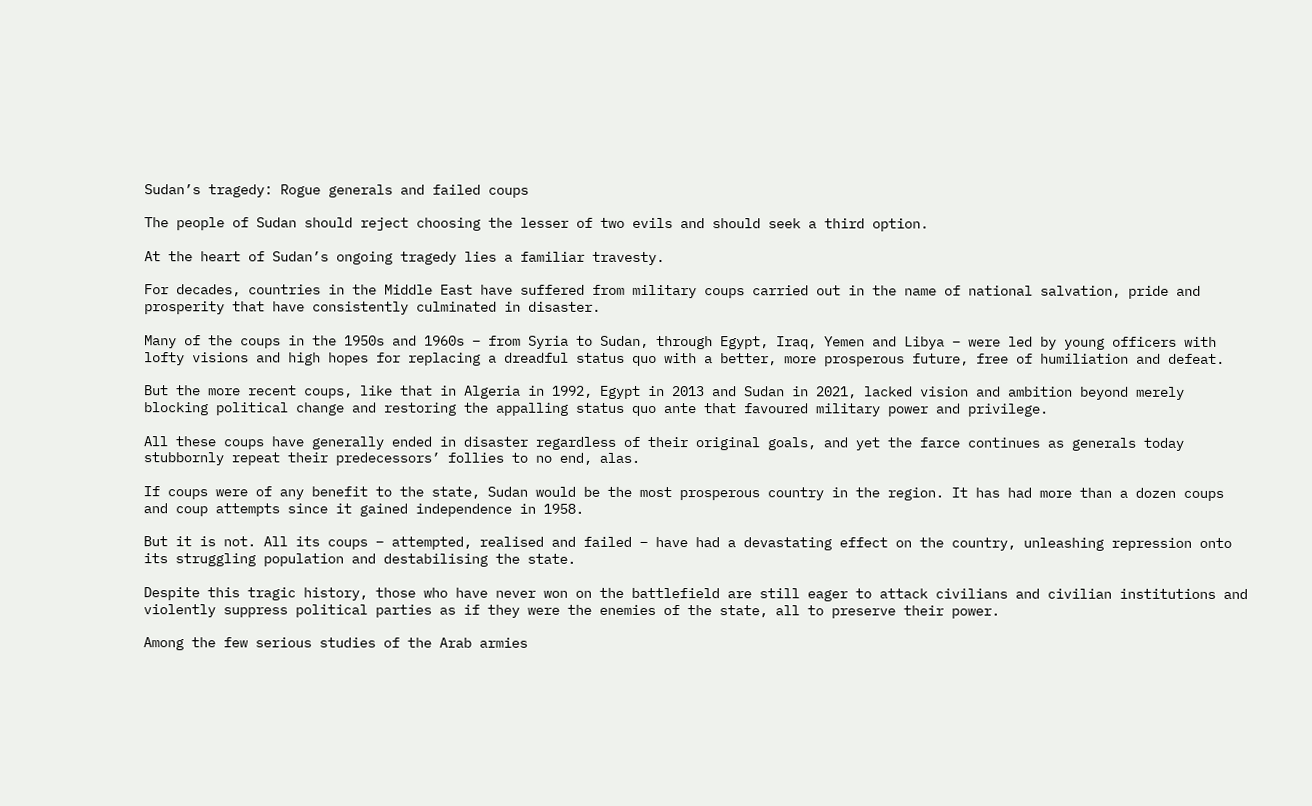Sudan’s tragedy: Rogue generals and failed coups

The people of Sudan should reject choosing the lesser of two evils and should seek a third option.

At the heart of Sudan’s ongoing tragedy lies a familiar travesty.

For decades, countries in the Middle East have suffered from military coups carried out in the name of national salvation, pride and prosperity that have consistently culminated in disaster.

Many of the coups in the 1950s and 1960s – from Syria to Sudan, through Egypt, Iraq, Yemen and Libya – were led by young officers with lofty visions and high hopes for replacing a dreadful status quo with a better, more prosperous future, free of humiliation and defeat.

But the more recent coups, like that in Algeria in 1992, Egypt in 2013 and Sudan in 2021, lacked vision and ambition beyond merely blocking political change and restoring the appalling status quo ante that favoured military power and privilege.

All these coups have generally ended in disaster regardless of their original goals, and yet the farce continues as generals today stubbornly repeat their predecessors’ follies to no end, alas.

If coups were of any benefit to the state, Sudan would be the most prosperous country in the region. It has had more than a dozen coups and coup attempts since it gained independence in 1958.

But it is not. All its coups – attempted, realised and failed – have had a devastating effect on the country, unleashing repression onto its struggling population and destabilising the state.

Despite this tragic history, those who have never won on the battlefield are still eager to attack civilians and civilian institutions and violently suppress political parties as if they were the enemies of the state, all to preserve their power.

Among the few serious studies of the Arab armies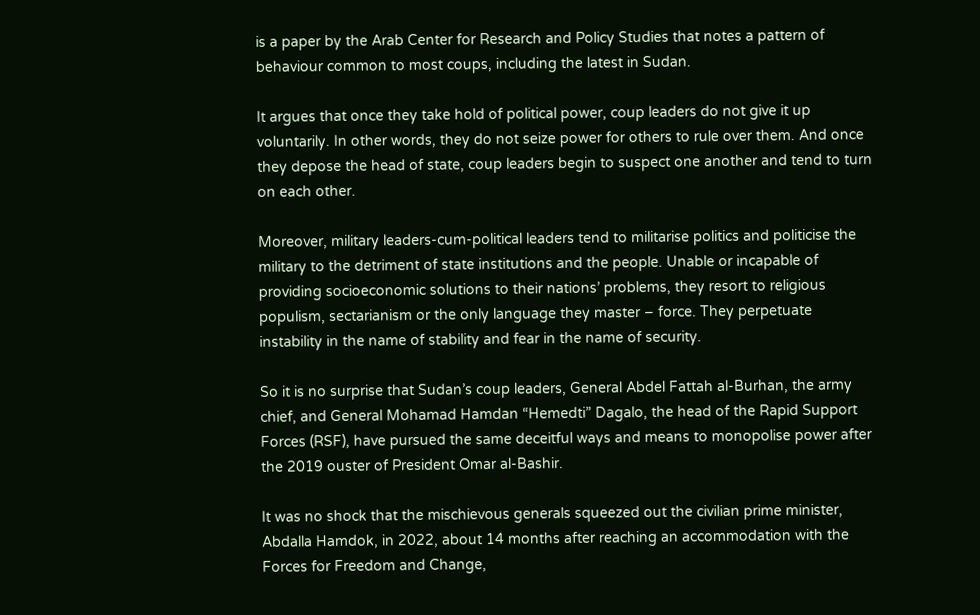is a paper by the Arab Center for Research and Policy Studies that notes a pattern of behaviour common to most coups, including the latest in Sudan.

It argues that once they take hold of political power, coup leaders do not give it up voluntarily. In other words, they do not seize power for others to rule over them. And once they depose the head of state, coup leaders begin to suspect one another and tend to turn on each other.

Moreover, military leaders-cum-political leaders tend to militarise politics and politicise the military to the detriment of state institutions and the people. Unable or incapable of providing socioeconomic solutions to their nations’ problems, they resort to religious populism, sectarianism or the only language they master – force. They perpetuate instability in the name of stability and fear in the name of security.

So it is no surprise that Sudan’s coup leaders, General Abdel Fattah al-Burhan, the army chief, and General Mohamad Hamdan “Hemedti” Dagalo, the head of the Rapid Support Forces (RSF), have pursued the same deceitful ways and means to monopolise power after the 2019 ouster of President Omar al-Bashir.

It was no shock that the mischievous generals squeezed out the civilian prime minister, Abdalla Hamdok, in 2022, about 14 months after reaching an accommodation with the Forces for Freedom and Change,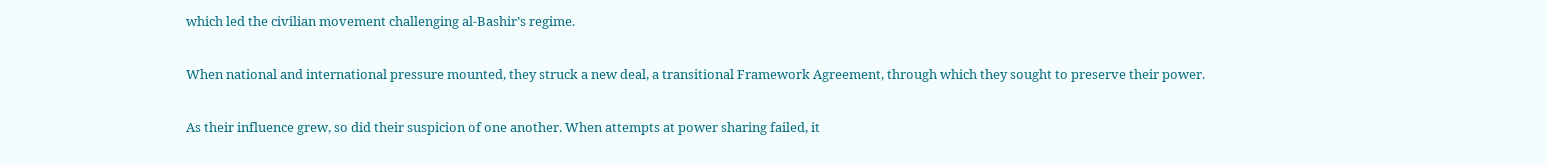which led the civilian movement challenging al-Bashir’s regime.

When national and international pressure mounted, they struck a new deal, a transitional Framework Agreement, through which they sought to preserve their power.

As their influence grew, so did their suspicion of one another. When attempts at power sharing failed, it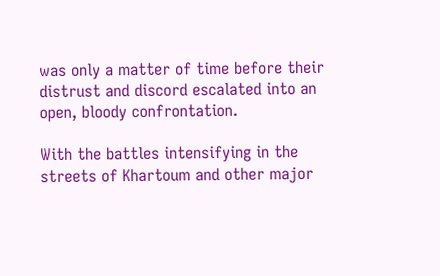was only a matter of time before their distrust and discord escalated into an open, bloody confrontation.

With the battles intensifying in the streets of Khartoum and other major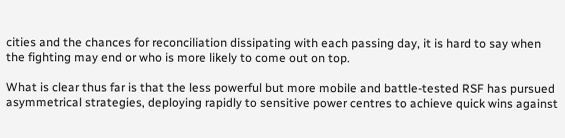cities and the chances for reconciliation dissipating with each passing day, it is hard to say when the fighting may end or who is more likely to come out on top.

What is clear thus far is that the less powerful but more mobile and battle-tested RSF has pursued asymmetrical strategies, deploying rapidly to sensitive power centres to achieve quick wins against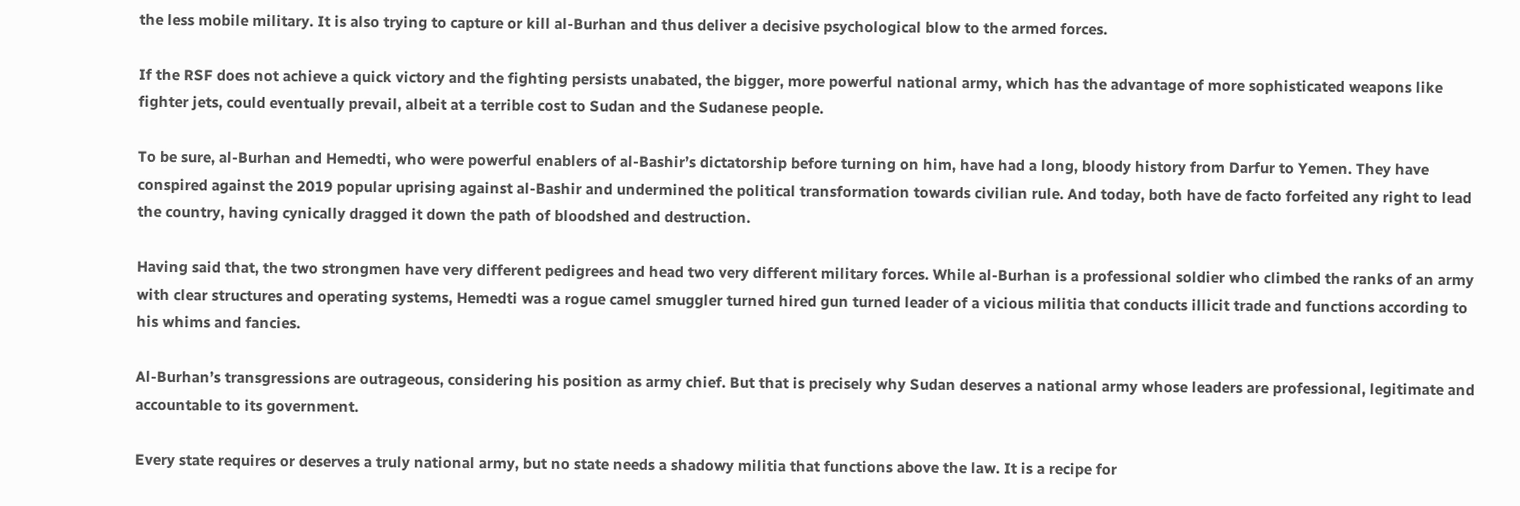the less mobile military. It is also trying to capture or kill al-Burhan and thus deliver a decisive psychological blow to the armed forces.

If the RSF does not achieve a quick victory and the fighting persists unabated, the bigger, more powerful national army, which has the advantage of more sophisticated weapons like fighter jets, could eventually prevail, albeit at a terrible cost to Sudan and the Sudanese people.

To be sure, al-Burhan and Hemedti, who were powerful enablers of al-Bashir’s dictatorship before turning on him, have had a long, bloody history from Darfur to Yemen. They have conspired against the 2019 popular uprising against al-Bashir and undermined the political transformation towards civilian rule. And today, both have de facto forfeited any right to lead the country, having cynically dragged it down the path of bloodshed and destruction.

Having said that, the two strongmen have very different pedigrees and head two very different military forces. While al-Burhan is a professional soldier who climbed the ranks of an army with clear structures and operating systems, Hemedti was a rogue camel smuggler turned hired gun turned leader of a vicious militia that conducts illicit trade and functions according to his whims and fancies.

Al-Burhan’s transgressions are outrageous, considering his position as army chief. But that is precisely why Sudan deserves a national army whose leaders are professional, legitimate and accountable to its government.

Every state requires or deserves a truly national army, but no state needs a shadowy militia that functions above the law. It is a recipe for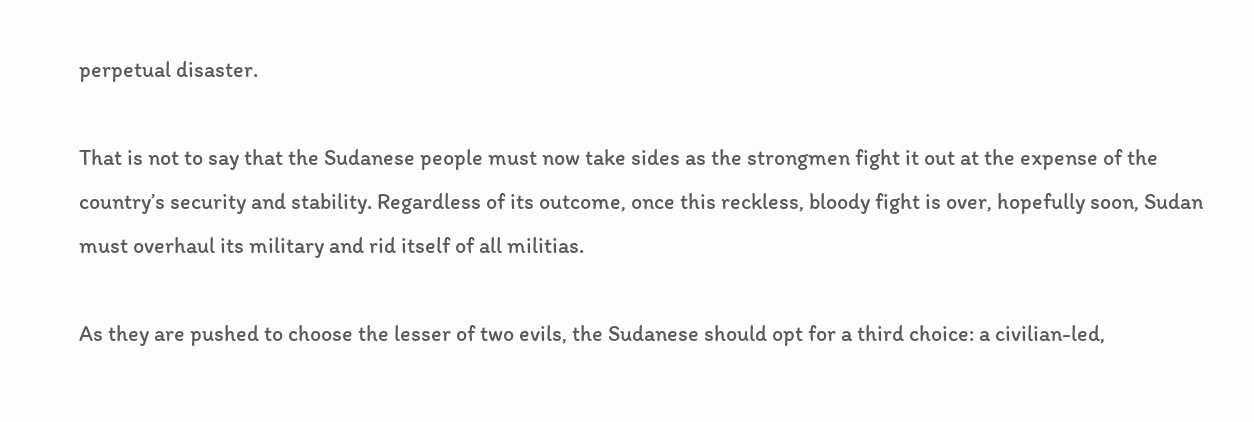perpetual disaster.

That is not to say that the Sudanese people must now take sides as the strongmen fight it out at the expense of the country’s security and stability. Regardless of its outcome, once this reckless, bloody fight is over, hopefully soon, Sudan must overhaul its military and rid itself of all militias.

As they are pushed to choose the lesser of two evils, the Sudanese should opt for a third choice: a civilian-led,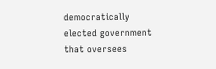democratically elected government that oversees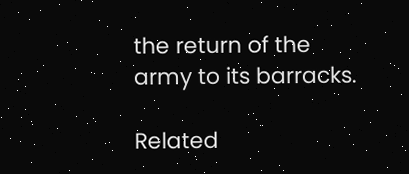the return of the army to its barracks.

Related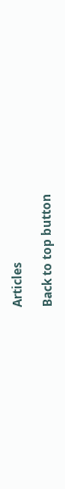Articles

Back to top button